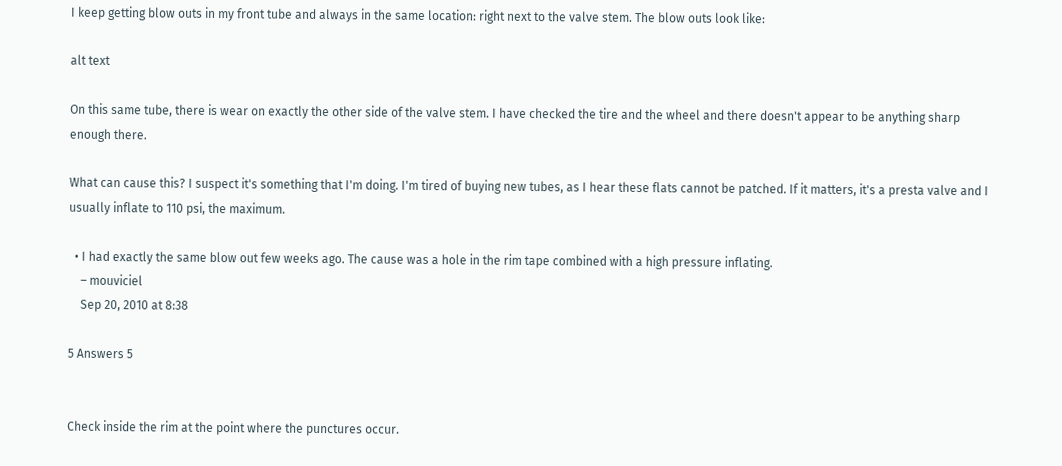I keep getting blow outs in my front tube and always in the same location: right next to the valve stem. The blow outs look like:

alt text

On this same tube, there is wear on exactly the other side of the valve stem. I have checked the tire and the wheel and there doesn't appear to be anything sharp enough there.

What can cause this? I suspect it's something that I'm doing. I'm tired of buying new tubes, as I hear these flats cannot be patched. If it matters, it's a presta valve and I usually inflate to 110 psi, the maximum.

  • I had exactly the same blow out few weeks ago. The cause was a hole in the rim tape combined with a high pressure inflating.
    – mouviciel
    Sep 20, 2010 at 8:38

5 Answers 5


Check inside the rim at the point where the punctures occur.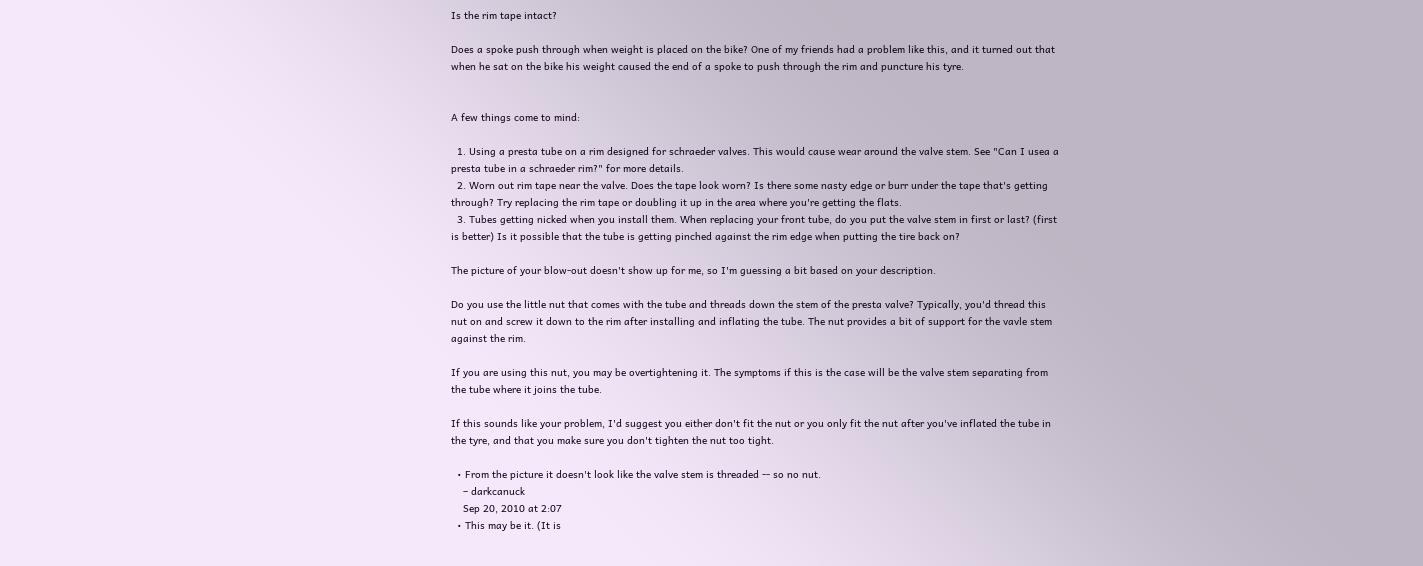Is the rim tape intact?

Does a spoke push through when weight is placed on the bike? One of my friends had a problem like this, and it turned out that when he sat on the bike his weight caused the end of a spoke to push through the rim and puncture his tyre.


A few things come to mind:

  1. Using a presta tube on a rim designed for schraeder valves. This would cause wear around the valve stem. See "Can I usea a presta tube in a schraeder rim?" for more details.
  2. Worn out rim tape near the valve. Does the tape look worn? Is there some nasty edge or burr under the tape that's getting through? Try replacing the rim tape or doubling it up in the area where you're getting the flats.
  3. Tubes getting nicked when you install them. When replacing your front tube, do you put the valve stem in first or last? (first is better) Is it possible that the tube is getting pinched against the rim edge when putting the tire back on?

The picture of your blow-out doesn't show up for me, so I'm guessing a bit based on your description.

Do you use the little nut that comes with the tube and threads down the stem of the presta valve? Typically, you'd thread this nut on and screw it down to the rim after installing and inflating the tube. The nut provides a bit of support for the vavle stem against the rim.

If you are using this nut, you may be overtightening it. The symptoms if this is the case will be the valve stem separating from the tube where it joins the tube.

If this sounds like your problem, I'd suggest you either don't fit the nut or you only fit the nut after you've inflated the tube in the tyre, and that you make sure you don't tighten the nut too tight.

  • From the picture it doesn't look like the valve stem is threaded -- so no nut.
    – darkcanuck
    Sep 20, 2010 at 2:07
  • This may be it. (It is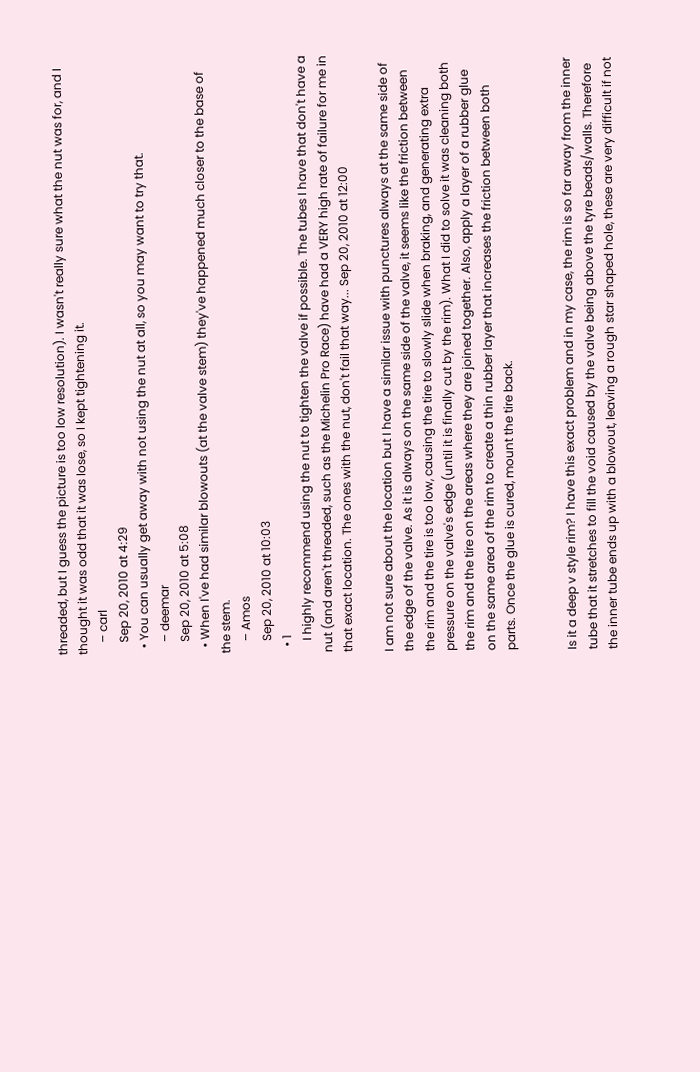threaded, but I guess the picture is too low resolution). I wasn't really sure what the nut was for, and I thought it was odd that it was lose, so I kept tightening it.
    – carl
    Sep 20, 2010 at 4:29
  • You can usually get away with not using the nut at all, so you may want to try that.
    – deemar
    Sep 20, 2010 at 5:08
  • When I've had similar blowouts (at the valve stem) they've happened much closer to the base of the stem.
    – Amos
    Sep 20, 2010 at 10:03
  • 1
    I highly recommend using the nut to tighten the valve if possible. The tubes I have that don't have a nut (and aren't threaded, such as the Michelin Pro Race) have had a VERY high rate of failure for me in that exact location. The ones with the nut, don't fail that way... Sep 20, 2010 at 12:00

I am not sure about the location but I have a similar issue with punctures always at the same side of the edge of the valve. As it is always on the same side of the valve, it seems like the friction between the rim and the tire is too low, causing the tire to slowly slide when braking, and generating extra pressure on the valve's edge (until it is finally cut by the rim). What I did to solve it was cleaning both the rim and the tire on the areas where they are joined together. Also, apply a layer of a rubber glue on the same area of the rim to create a thin rubber layer that increases the friction between both parts. Once the glue is cured, mount the tire back.


Is it a deep v style rim? I have this exact problem and in my case, the rim is so far away from the inner tube that it stretches to fill the void caused by the valve being above the tyre beads/walls. Therefore the inner tube ends up with a blowout, leaving a rough star shaped hole, these are very difficult if not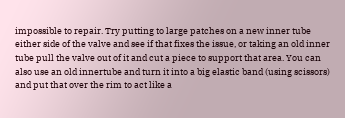impossible to repair. Try putting to large patches on a new inner tube either side of the valve and see if that fixes the issue, or taking an old inner tube pull the valve out of it and cut a piece to support that area. You can also use an old innertube and turn it into a big elastic band (using scissors) and put that over the rim to act like a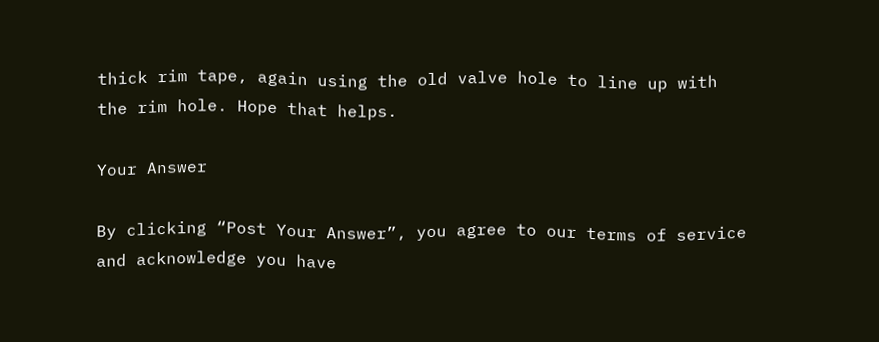thick rim tape, again using the old valve hole to line up with the rim hole. Hope that helps.

Your Answer

By clicking “Post Your Answer”, you agree to our terms of service and acknowledge you have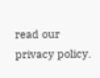read our privacy policy.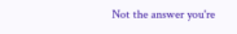Not the answer you're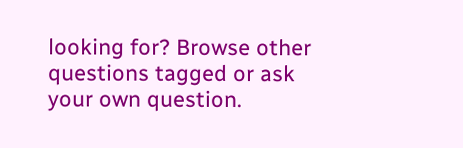looking for? Browse other questions tagged or ask your own question.